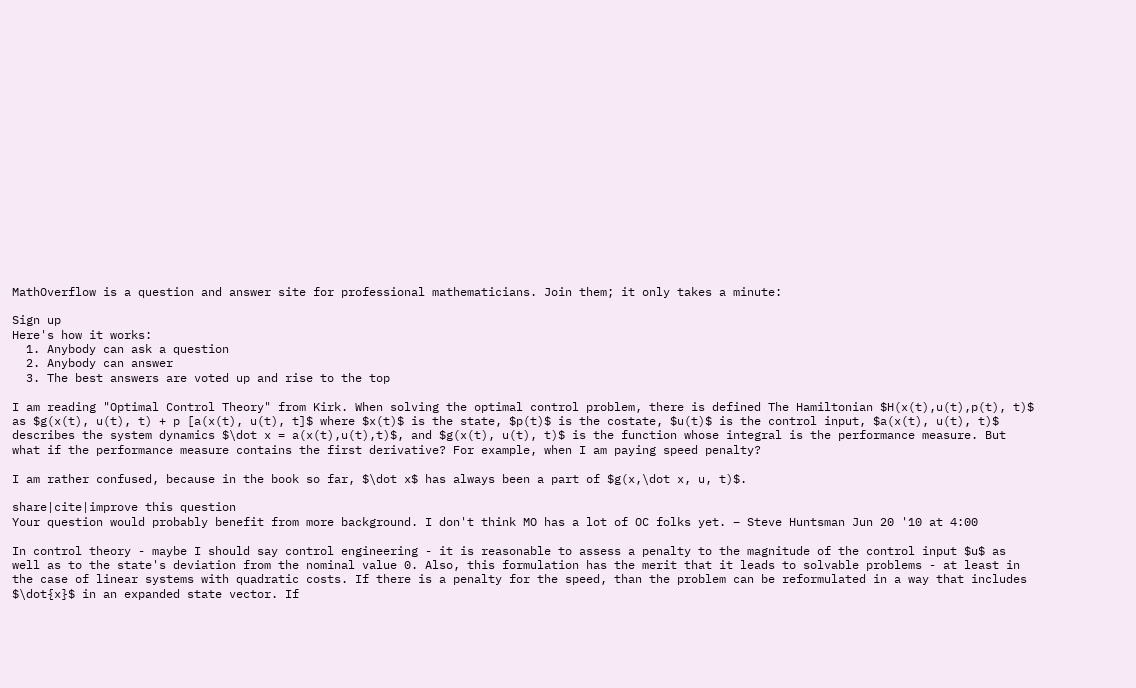MathOverflow is a question and answer site for professional mathematicians. Join them; it only takes a minute:

Sign up
Here's how it works:
  1. Anybody can ask a question
  2. Anybody can answer
  3. The best answers are voted up and rise to the top

I am reading "Optimal Control Theory" from Kirk. When solving the optimal control problem, there is defined The Hamiltonian $H(x(t),u(t),p(t), t)$ as $g(x(t), u(t), t) + p [a(x(t), u(t), t]$ where $x(t)$ is the state, $p(t)$ is the costate, $u(t)$ is the control input, $a(x(t), u(t), t)$ describes the system dynamics $\dot x = a(x(t),u(t),t)$, and $g(x(t), u(t), t)$ is the function whose integral is the performance measure. But what if the performance measure contains the first derivative? For example, when I am paying speed penalty?

I am rather confused, because in the book so far, $\dot x$ has always been a part of $g(x,\dot x, u, t)$.

share|cite|improve this question
Your question would probably benefit from more background. I don't think MO has a lot of OC folks yet. – Steve Huntsman Jun 20 '10 at 4:00

In control theory - maybe I should say control engineering - it is reasonable to assess a penalty to the magnitude of the control input $u$ as well as to the state's deviation from the nominal value 0. Also, this formulation has the merit that it leads to solvable problems - at least in the case of linear systems with quadratic costs. If there is a penalty for the speed, than the problem can be reformulated in a way that includes $\dot{x}$ in an expanded state vector. If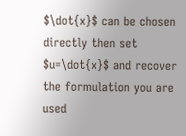$\dot{x}$ can be chosen directly then set $u=\dot{x}$ and recover the formulation you are used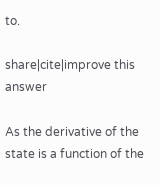to.

share|cite|improve this answer

As the derivative of the state is a function of the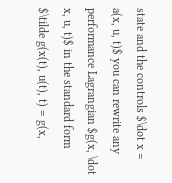state and the controls $\dot x = a(x, u, t)$ you can rewrite any performance Lagrangian $g(x, \dot x, u, t)$ in the standard form $\tilde g(x(t), u(t), t) = g(x,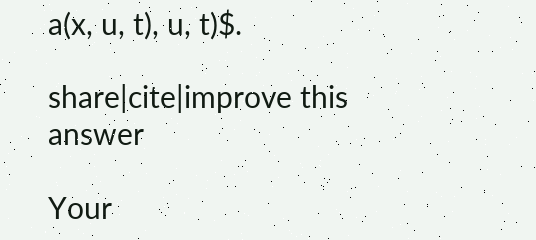a(x, u, t), u, t)$.

share|cite|improve this answer

Your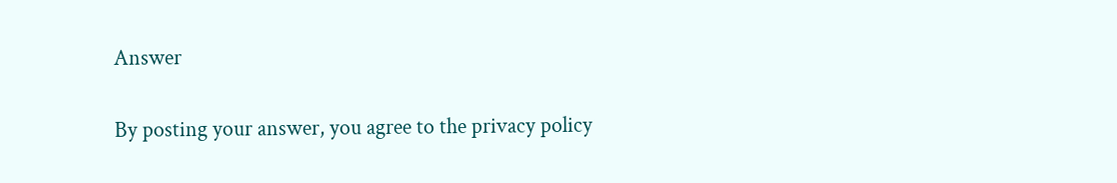Answer


By posting your answer, you agree to the privacy policy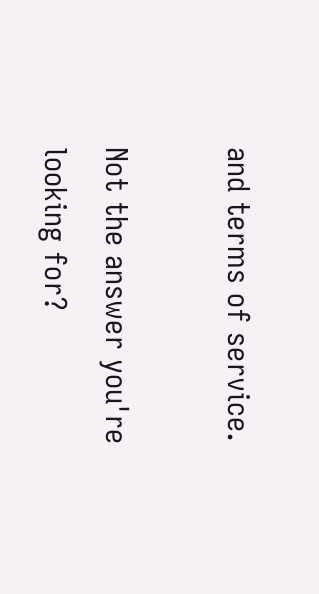and terms of service.

Not the answer you're looking for?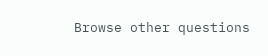Browse other questions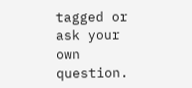tagged or ask your own question.